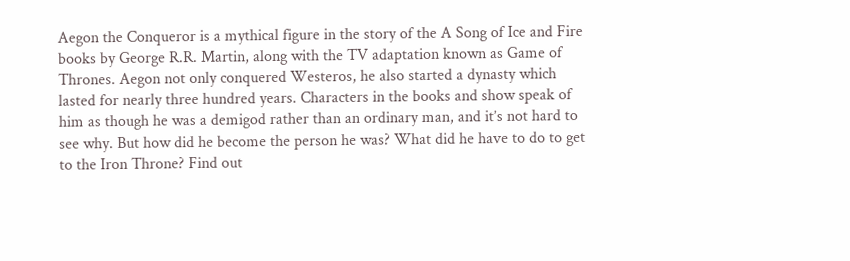Aegon the Conqueror is a mythical figure in the story of the A Song of Ice and Fire books by George R.R. Martin, along with the TV adaptation known as Game of Thrones. Aegon not only conquered Westeros, he also started a dynasty which lasted for nearly three hundred years. Characters in the books and show speak of him as though he was a demigod rather than an ordinary man, and it’s not hard to see why. But how did he become the person he was? What did he have to do to get to the Iron Throne? Find out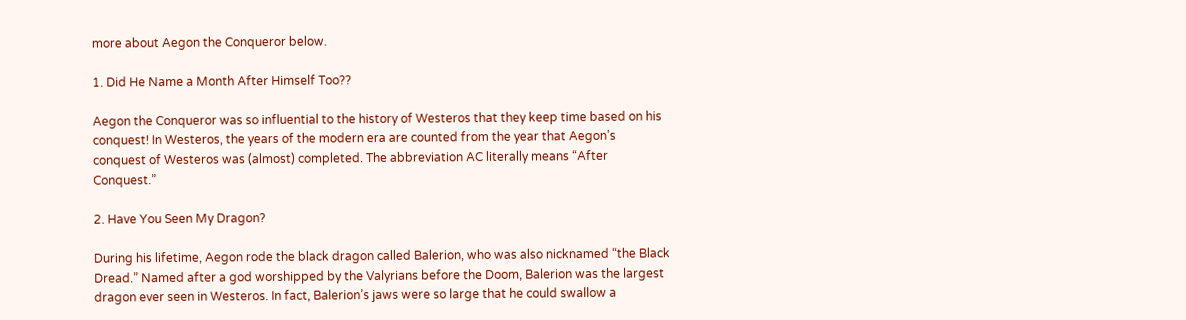more about Aegon the Conqueror below.

1. Did He Name a Month After Himself Too??

Aegon the Conqueror was so influential to the history of Westeros that they keep time based on his conquest! In Westeros, the years of the modern era are counted from the year that Aegon’s conquest of Westeros was (almost) completed. The abbreviation AC literally means “After Conquest.”

2. Have You Seen My Dragon?

During his lifetime, Aegon rode the black dragon called Balerion, who was also nicknamed “the Black Dread.” Named after a god worshipped by the Valyrians before the Doom, Balerion was the largest dragon ever seen in Westeros. In fact, Balerion’s jaws were so large that he could swallow a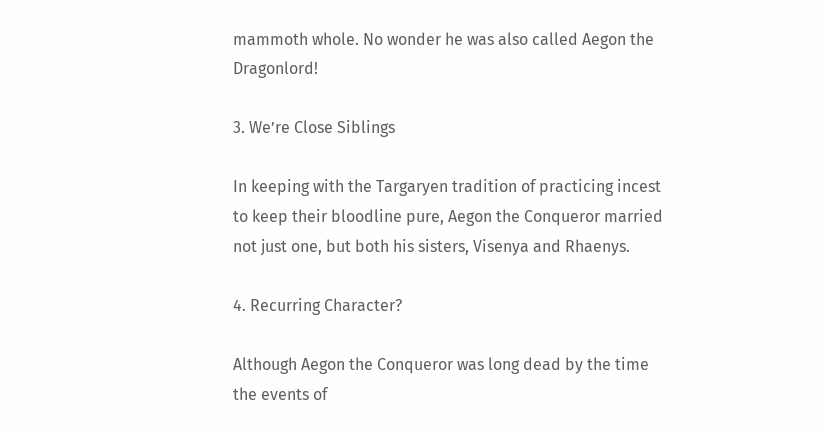mammoth whole. No wonder he was also called Aegon the Dragonlord!

3. We’re Close Siblings

In keeping with the Targaryen tradition of practicing incest to keep their bloodline pure, Aegon the Conqueror married not just one, but both his sisters, Visenya and Rhaenys.

4. Recurring Character?

Although Aegon the Conqueror was long dead by the time the events of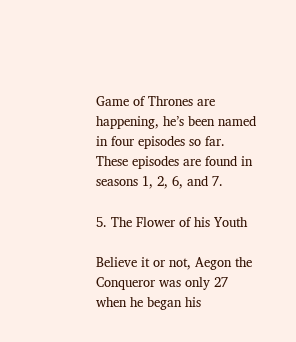Game of Thrones are happening, he’s been named in four episodes so far. These episodes are found in seasons 1, 2, 6, and 7.

5. The Flower of his Youth

Believe it or not, Aegon the Conqueror was only 27 when he began his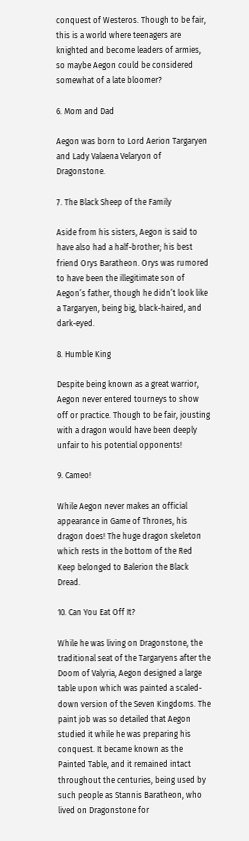conquest of Westeros. Though to be fair, this is a world where teenagers are knighted and become leaders of armies, so maybe Aegon could be considered somewhat of a late bloomer?

6. Mom and Dad

Aegon was born to Lord Aerion Targaryen and Lady Valaena Velaryon of Dragonstone.

7. The Black Sheep of the Family

Aside from his sisters, Aegon is said to have also had a half-brother; his best friend Orys Baratheon. Orys was rumored to have been the illegitimate son of Aegon’s father, though he didn’t look like a Targaryen, being big, black-haired, and dark-eyed.

8. Humble King

Despite being known as a great warrior, Aegon never entered tourneys to show off or practice. Though to be fair, jousting with a dragon would have been deeply unfair to his potential opponents!

9. Cameo!

While Aegon never makes an official appearance in Game of Thrones, his dragon does! The huge dragon skeleton which rests in the bottom of the Red Keep belonged to Balerion the Black Dread.

10. Can You Eat Off It?

While he was living on Dragonstone, the traditional seat of the Targaryens after the Doom of Valyria, Aegon designed a large table upon which was painted a scaled-down version of the Seven Kingdoms. The paint job was so detailed that Aegon studied it while he was preparing his conquest. It became known as the Painted Table, and it remained intact throughout the centuries, being used by such people as Stannis Baratheon, who lived on Dragonstone for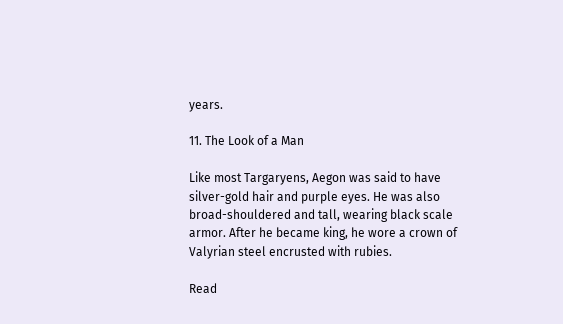years.

11. The Look of a Man

Like most Targaryens, Aegon was said to have silver-gold hair and purple eyes. He was also broad-shouldered and tall, wearing black scale armor. After he became king, he wore a crown of Valyrian steel encrusted with rubies.

Read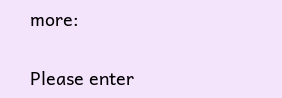more:


Please enter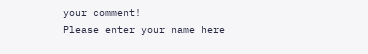your comment!
Please enter your name here